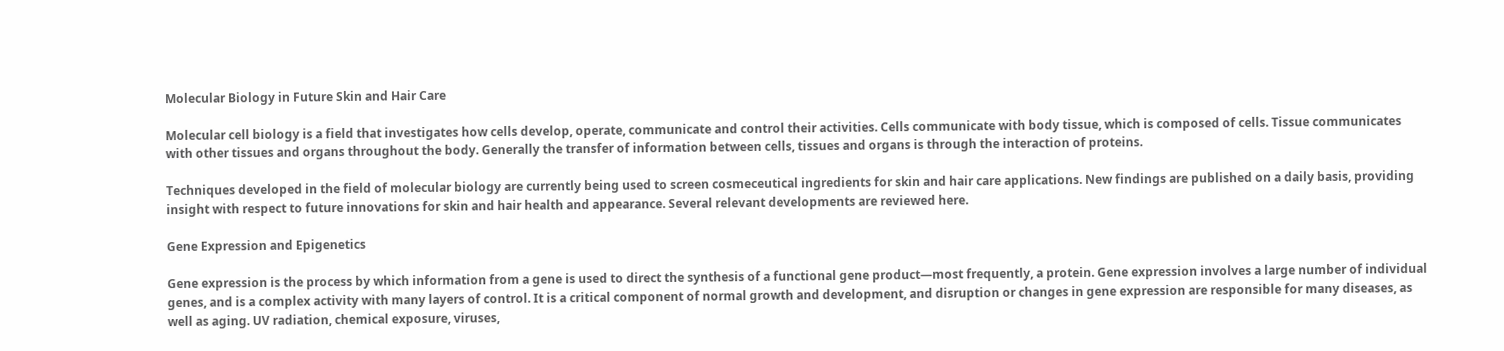Molecular Biology in Future Skin and Hair Care

Molecular cell biology is a field that investigates how cells develop, operate, communicate and control their activities. Cells communicate with body tissue, which is composed of cells. Tissue communicates with other tissues and organs throughout the body. Generally the transfer of information between cells, tissues and organs is through the interaction of proteins.

Techniques developed in the field of molecular biology are currently being used to screen cosmeceutical ingredients for skin and hair care applications. New findings are published on a daily basis, providing insight with respect to future innovations for skin and hair health and appearance. Several relevant developments are reviewed here.

Gene Expression and Epigenetics

Gene expression is the process by which information from a gene is used to direct the synthesis of a functional gene product—most frequently, a protein. Gene expression involves a large number of individual genes, and is a complex activity with many layers of control. It is a critical component of normal growth and development, and disruption or changes in gene expression are responsible for many diseases, as well as aging. UV radiation, chemical exposure, viruses,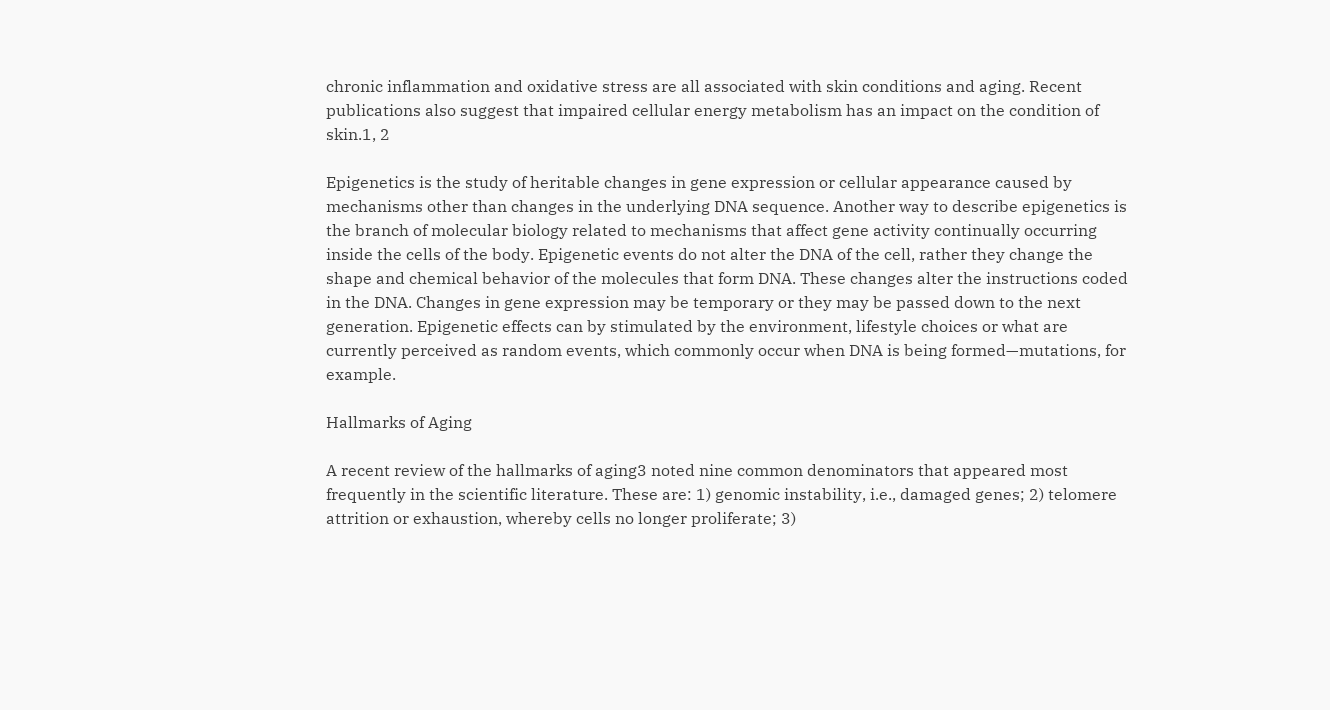chronic inflammation and oxidative stress are all associated with skin conditions and aging. Recent publications also suggest that impaired cellular energy metabolism has an impact on the condition of skin.1, 2

Epigenetics is the study of heritable changes in gene expression or cellular appearance caused by mechanisms other than changes in the underlying DNA sequence. Another way to describe epigenetics is the branch of molecular biology related to mechanisms that affect gene activity continually occurring inside the cells of the body. Epigenetic events do not alter the DNA of the cell, rather they change the shape and chemical behavior of the molecules that form DNA. These changes alter the instructions coded in the DNA. Changes in gene expression may be temporary or they may be passed down to the next generation. Epigenetic effects can by stimulated by the environment, lifestyle choices or what are currently perceived as random events, which commonly occur when DNA is being formed—mutations, for example.

Hallmarks of Aging

A recent review of the hallmarks of aging3 noted nine common denominators that appeared most frequently in the scientific literature. These are: 1) genomic instability, i.e., damaged genes; 2) telomere attrition or exhaustion, whereby cells no longer proliferate; 3)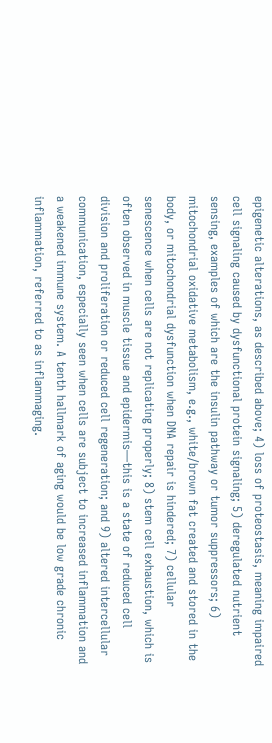epigenetic alterations, as described above; 4) loss of proteostasis, meaning impaired cell signaling caused by dysfunctional protein signaling; 5) deregulated nutrient sensing, examples of which are the insulin pathway or tumor suppressors; 6) mitochondrial oxidative metabolism, e.g., white/brown fat created and stored in the body, or mitochondrial dysfunction when DNA repair is hindered; 7) cellular senescence when cells are not replicating properly; 8) stem cell exhaustion, which is often observed in muscle tissue and epidermis—this is a state of reduced cell division and proliferation or reduced cell regeneration; and 9) altered intercellular communication, especially seen when cells are subject to increased inflammation and a weakened immune system. A tenth hallmark of aging would be low grade chronic inflammation, referred to as inflammaging.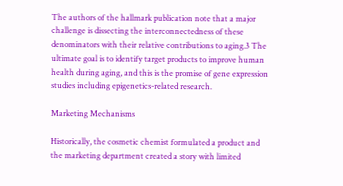The authors of the hallmark publication note that a major challenge is dissecting the interconnectedness of these denominators with their relative contributions to aging.3 The ultimate goal is to identify target products to improve human health during aging, and this is the promise of gene expression studies including epigenetics-related research.

Marketing Mechanisms

Historically, the cosmetic chemist formulated a product and the marketing department created a story with limited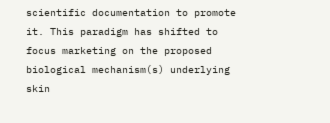scientific documentation to promote it. This paradigm has shifted to focus marketing on the proposed biological mechanism(s) underlying skin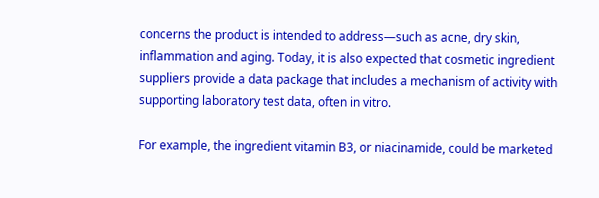concerns the product is intended to address—such as acne, dry skin, inflammation and aging. Today, it is also expected that cosmetic ingredient suppliers provide a data package that includes a mechanism of activity with supporting laboratory test data, often in vitro.

For example, the ingredient vitamin B3, or niacinamide, could be marketed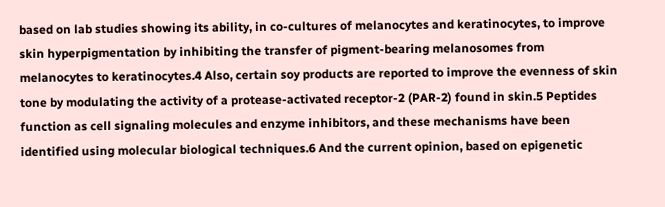based on lab studies showing its ability, in co-cultures of melanocytes and keratinocytes, to improve skin hyperpigmentation by inhibiting the transfer of pigment-bearing melanosomes from melanocytes to keratinocytes.4 Also, certain soy products are reported to improve the evenness of skin tone by modulating the activity of a protease-activated receptor-2 (PAR-2) found in skin.5 Peptides function as cell signaling molecules and enzyme inhibitors, and these mechanisms have been identified using molecular biological techniques.6 And the current opinion, based on epigenetic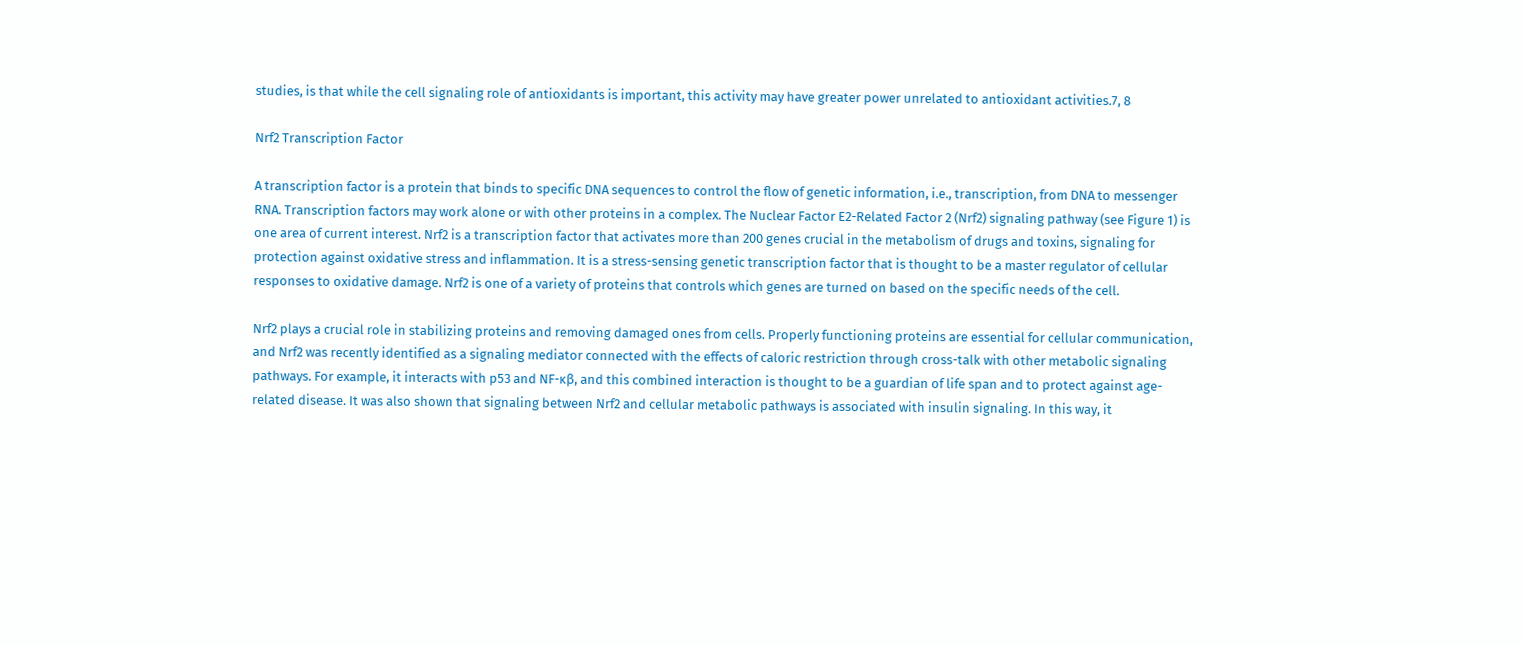studies, is that while the cell signaling role of antioxidants is important, this activity may have greater power unrelated to antioxidant activities.7, 8

Nrf2 Transcription Factor

A transcription factor is a protein that binds to specific DNA sequences to control the flow of genetic information, i.e., transcription, from DNA to messenger RNA. Transcription factors may work alone or with other proteins in a complex. The Nuclear Factor E2-Related Factor 2 (Nrf2) signaling pathway (see Figure 1) is one area of current interest. Nrf2 is a transcription factor that activates more than 200 genes crucial in the metabolism of drugs and toxins, signaling for protection against oxidative stress and inflammation. It is a stress-sensing genetic transcription factor that is thought to be a master regulator of cellular responses to oxidative damage. Nrf2 is one of a variety of proteins that controls which genes are turned on based on the specific needs of the cell.

Nrf2 plays a crucial role in stabilizing proteins and removing damaged ones from cells. Properly functioning proteins are essential for cellular communication, and Nrf2 was recently identified as a signaling mediator connected with the effects of caloric restriction through cross-talk with other metabolic signaling pathways. For example, it interacts with p53 and NF-ĸβ, and this combined interaction is thought to be a guardian of life span and to protect against age-related disease. It was also shown that signaling between Nrf2 and cellular metabolic pathways is associated with insulin signaling. In this way, it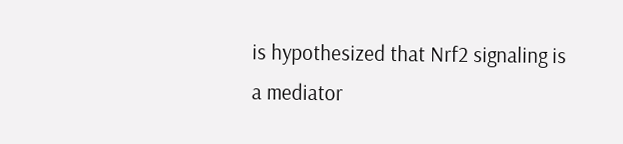is hypothesized that Nrf2 signaling is a mediator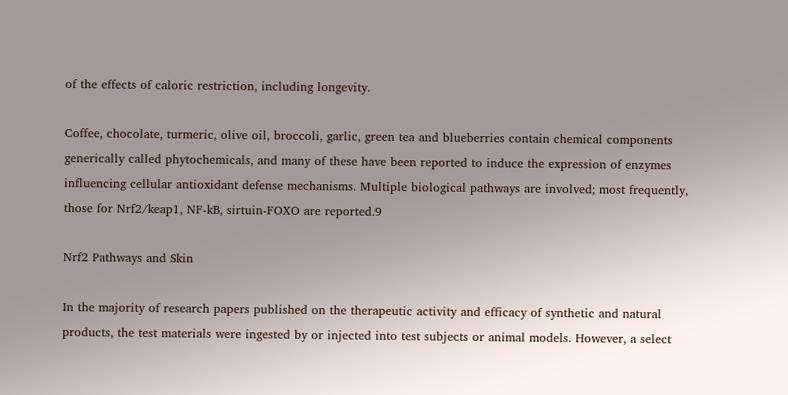of the effects of caloric restriction, including longevity.

Coffee, chocolate, turmeric, olive oil, broccoli, garlic, green tea and blueberries contain chemical components generically called phytochemicals, and many of these have been reported to induce the expression of enzymes influencing cellular antioxidant defense mechanisms. Multiple biological pathways are involved; most frequently, those for Nrf2/keap1, NF-kB, sirtuin-FOXO are reported.9

Nrf2 Pathways and Skin

In the majority of research papers published on the therapeutic activity and efficacy of synthetic and natural products, the test materials were ingested by or injected into test subjects or animal models. However, a select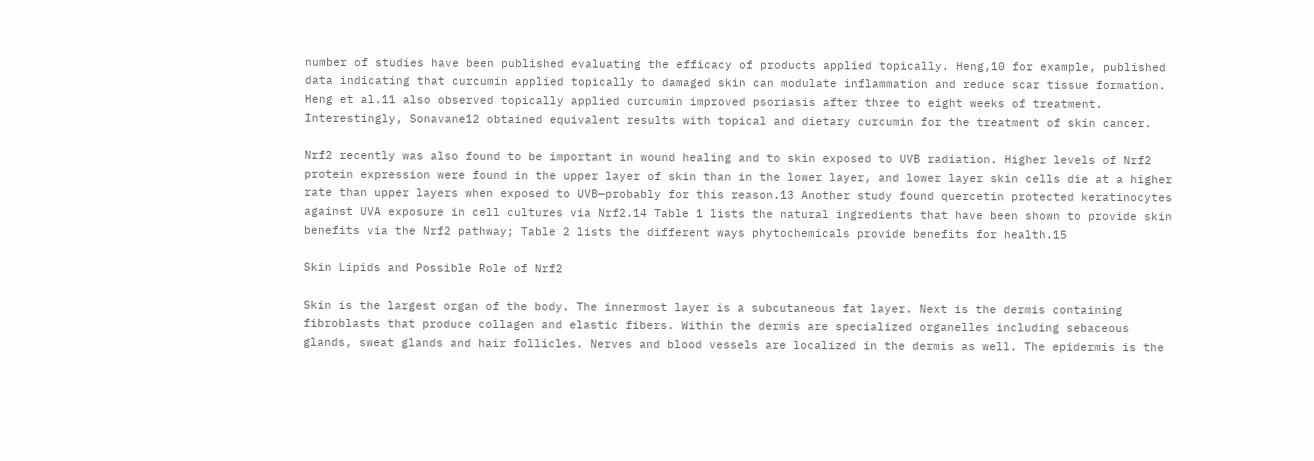number of studies have been published evaluating the efficacy of products applied topically. Heng,10 for example, published data indicating that curcumin applied topically to damaged skin can modulate inflammation and reduce scar tissue formation. Heng et al.11 also observed topically applied curcumin improved psoriasis after three to eight weeks of treatment. Interestingly, Sonavane12 obtained equivalent results with topical and dietary curcumin for the treatment of skin cancer.

Nrf2 recently was also found to be important in wound healing and to skin exposed to UVB radiation. Higher levels of Nrf2 protein expression were found in the upper layer of skin than in the lower layer, and lower layer skin cells die at a higher rate than upper layers when exposed to UVB—probably for this reason.13 Another study found quercetin protected keratinocytes against UVA exposure in cell cultures via Nrf2.14 Table 1 lists the natural ingredients that have been shown to provide skin benefits via the Nrf2 pathway; Table 2 lists the different ways phytochemicals provide benefits for health.15

Skin Lipids and Possible Role of Nrf2

Skin is the largest organ of the body. The innermost layer is a subcutaneous fat layer. Next is the dermis containing fibroblasts that produce collagen and elastic fibers. Within the dermis are specialized organelles including sebaceous glands, sweat glands and hair follicles. Nerves and blood vessels are localized in the dermis as well. The epidermis is the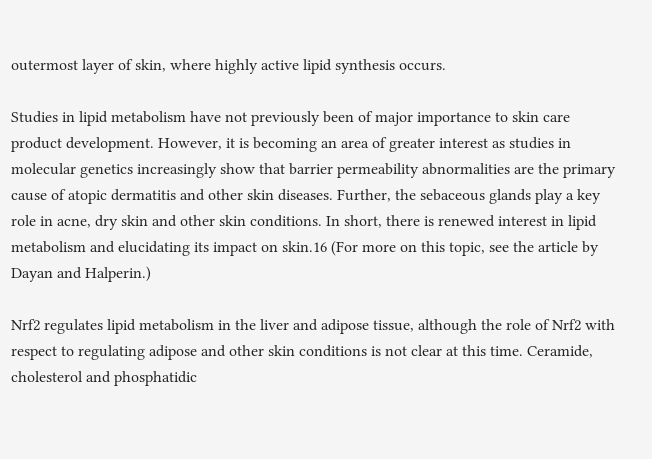outermost layer of skin, where highly active lipid synthesis occurs.

Studies in lipid metabolism have not previously been of major importance to skin care product development. However, it is becoming an area of greater interest as studies in molecular genetics increasingly show that barrier permeability abnormalities are the primary cause of atopic dermatitis and other skin diseases. Further, the sebaceous glands play a key role in acne, dry skin and other skin conditions. In short, there is renewed interest in lipid metabolism and elucidating its impact on skin.16 (For more on this topic, see the article by Dayan and Halperin.)

Nrf2 regulates lipid metabolism in the liver and adipose tissue, although the role of Nrf2 with respect to regulating adipose and other skin conditions is not clear at this time. Ceramide, cholesterol and phosphatidic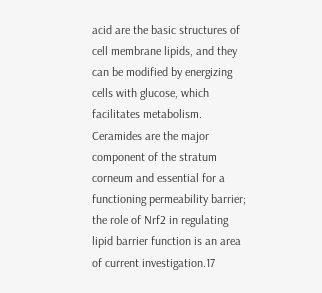acid are the basic structures of cell membrane lipids, and they can be modified by energizing cells with glucose, which facilitates metabolism. Ceramides are the major component of the stratum corneum and essential for a functioning permeability barrier; the role of Nrf2 in regulating lipid barrier function is an area of current investigation.17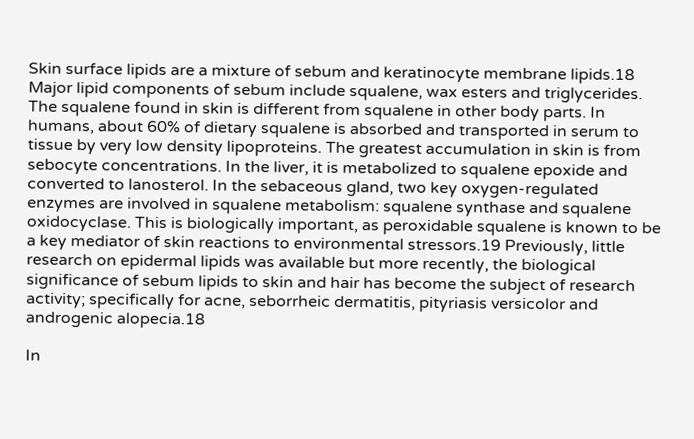Skin surface lipids are a mixture of sebum and keratinocyte membrane lipids.18 Major lipid components of sebum include squalene, wax esters and triglycerides. The squalene found in skin is different from squalene in other body parts. In humans, about 60% of dietary squalene is absorbed and transported in serum to tissue by very low density lipoproteins. The greatest accumulation in skin is from sebocyte concentrations. In the liver, it is metabolized to squalene epoxide and converted to lanosterol. In the sebaceous gland, two key oxygen-regulated enzymes are involved in squalene metabolism: squalene synthase and squalene oxidocyclase. This is biologically important, as peroxidable squalene is known to be a key mediator of skin reactions to environmental stressors.19 Previously, little research on epidermal lipids was available but more recently, the biological significance of sebum lipids to skin and hair has become the subject of research activity; specifically for acne, seborrheic dermatitis, pityriasis versicolor and androgenic alopecia.18

In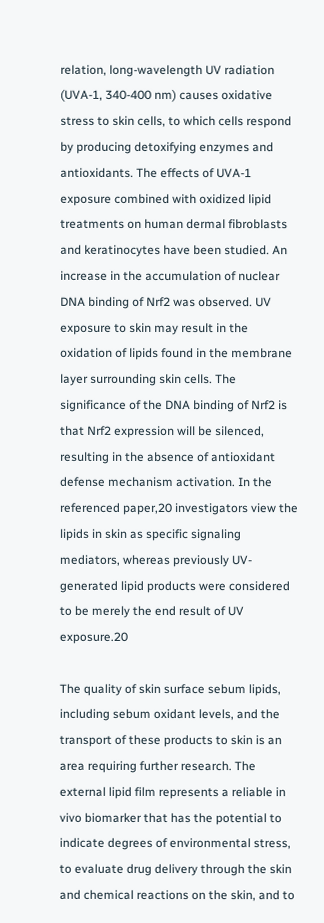relation, long-wavelength UV radiation (UVA-1, 340-400 nm) causes oxidative stress to skin cells, to which cells respond by producing detoxifying enzymes and antioxidants. The effects of UVA-1 exposure combined with oxidized lipid treatments on human dermal fibroblasts and keratinocytes have been studied. An increase in the accumulation of nuclear DNA binding of Nrf2 was observed. UV exposure to skin may result in the oxidation of lipids found in the membrane layer surrounding skin cells. The significance of the DNA binding of Nrf2 is that Nrf2 expression will be silenced, resulting in the absence of antioxidant defense mechanism activation. In the referenced paper,20 investigators view the lipids in skin as specific signaling mediators, whereas previously UV-generated lipid products were considered to be merely the end result of UV exposure.20

The quality of skin surface sebum lipids, including sebum oxidant levels, and the transport of these products to skin is an area requiring further research. The external lipid film represents a reliable in vivo biomarker that has the potential to indicate degrees of environmental stress, to evaluate drug delivery through the skin and chemical reactions on the skin, and to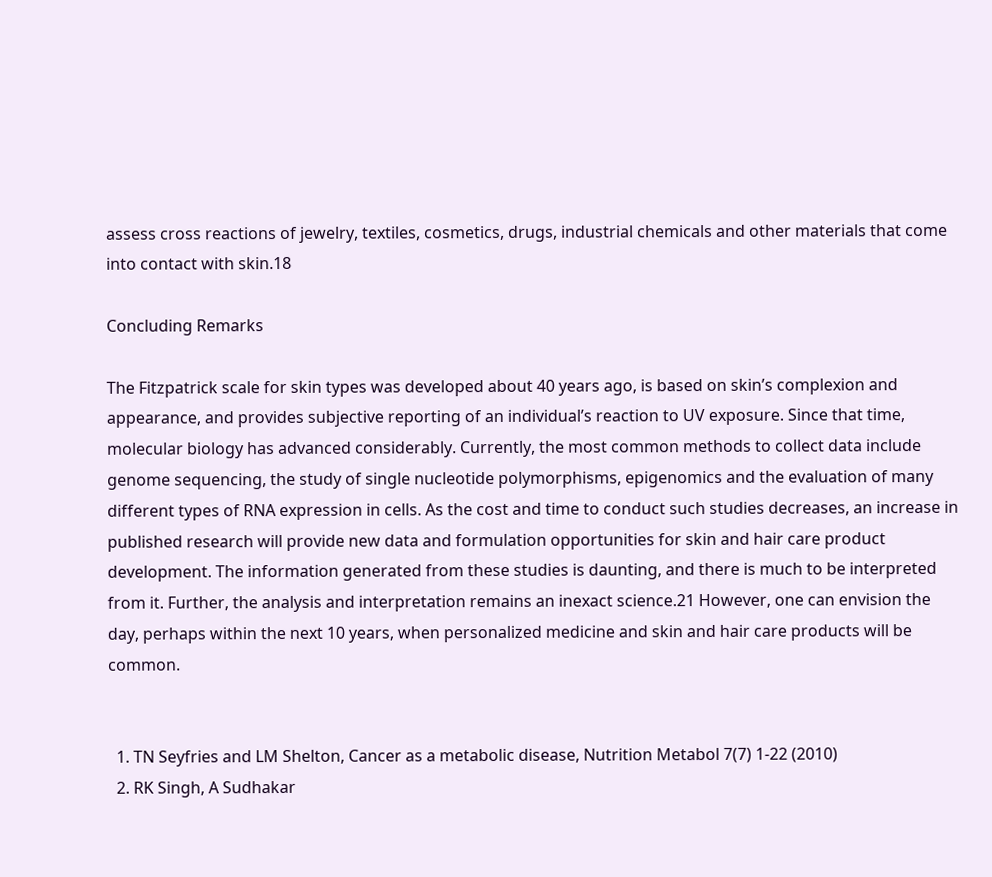assess cross reactions of jewelry, textiles, cosmetics, drugs, industrial chemicals and other materials that come into contact with skin.18

Concluding Remarks

The Fitzpatrick scale for skin types was developed about 40 years ago, is based on skin’s complexion and appearance, and provides subjective reporting of an individual’s reaction to UV exposure. Since that time, molecular biology has advanced considerably. Currently, the most common methods to collect data include genome sequencing, the study of single nucleotide polymorphisms, epigenomics and the evaluation of many different types of RNA expression in cells. As the cost and time to conduct such studies decreases, an increase in published research will provide new data and formulation opportunities for skin and hair care product development. The information generated from these studies is daunting, and there is much to be interpreted from it. Further, the analysis and interpretation remains an inexact science.21 However, one can envision the day, perhaps within the next 10 years, when personalized medicine and skin and hair care products will be common.


  1. TN Seyfries and LM Shelton, Cancer as a metabolic disease, Nutrition Metabol 7(7) 1-22 (2010)
  2. RK Singh, A Sudhakar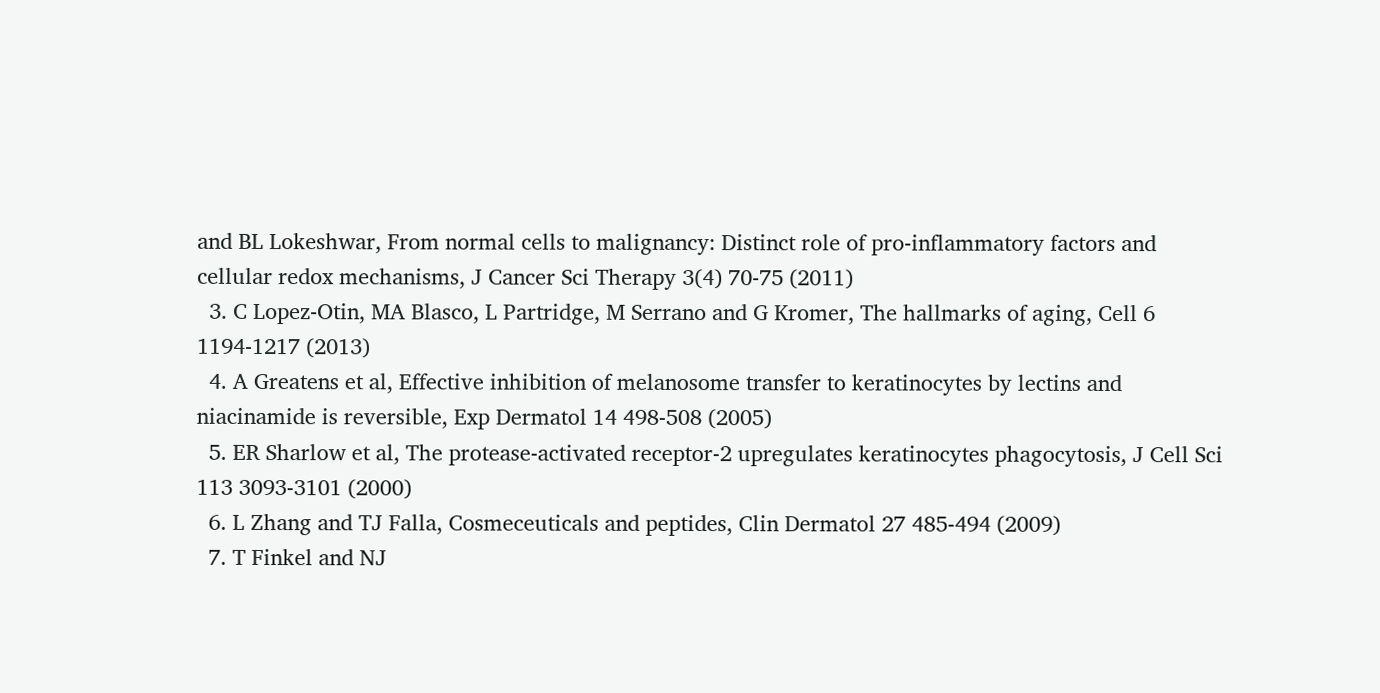and BL Lokeshwar, From normal cells to malignancy: Distinct role of pro-inflammatory factors and cellular redox mechanisms, J Cancer Sci Therapy 3(4) 70-75 (2011)
  3. C Lopez-Otin, MA Blasco, L Partridge, M Serrano and G Kromer, The hallmarks of aging, Cell 6 1194-1217 (2013)
  4. A Greatens et al, Effective inhibition of melanosome transfer to keratinocytes by lectins and niacinamide is reversible, Exp Dermatol 14 498-508 (2005)
  5. ER Sharlow et al, The protease-activated receptor-2 upregulates keratinocytes phagocytosis, J Cell Sci 113 3093-3101 (2000)
  6. L Zhang and TJ Falla, Cosmeceuticals and peptides, Clin Dermatol 27 485-494 (2009)
  7. T Finkel and NJ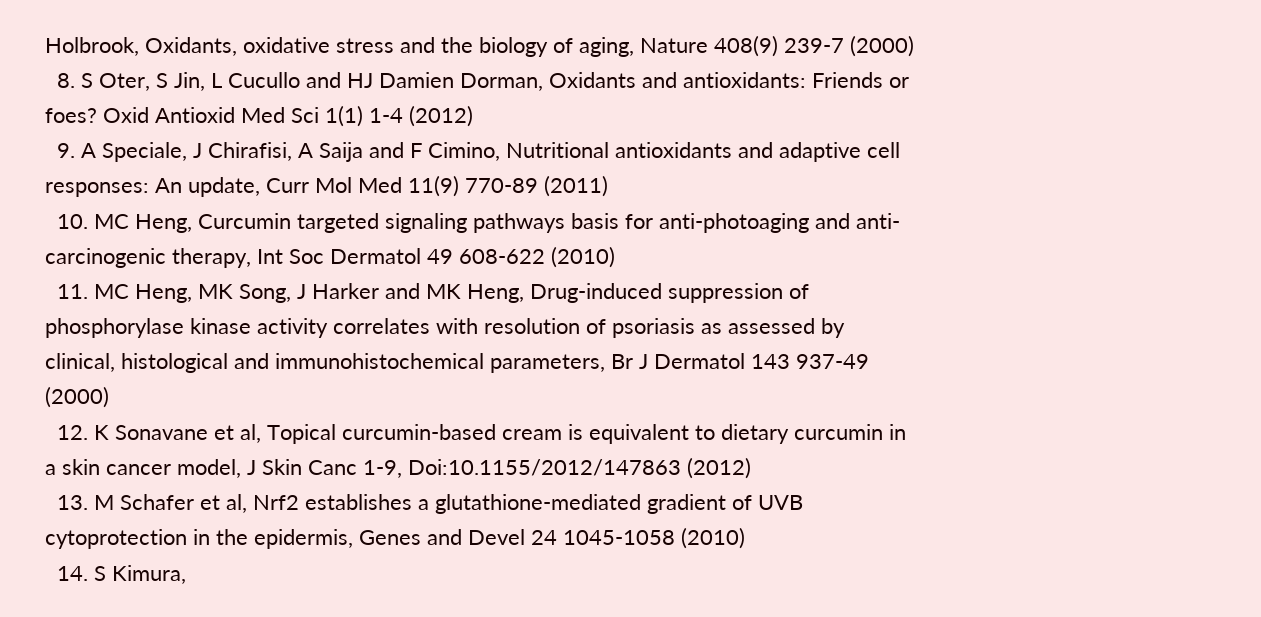Holbrook, Oxidants, oxidative stress and the biology of aging, Nature 408(9) 239-7 (2000)
  8. S Oter, S Jin, L Cucullo and HJ Damien Dorman, Oxidants and antioxidants: Friends or foes? Oxid Antioxid Med Sci 1(1) 1-4 (2012)
  9. A Speciale, J Chirafisi, A Saija and F Cimino, Nutritional antioxidants and adaptive cell responses: An update, Curr Mol Med 11(9) 770-89 (2011)
  10. MC Heng, Curcumin targeted signaling pathways basis for anti-photoaging and anti-carcinogenic therapy, Int Soc Dermatol 49 608-622 (2010)
  11. MC Heng, MK Song, J Harker and MK Heng, Drug-induced suppression of phosphorylase kinase activity correlates with resolution of psoriasis as assessed by clinical, histological and immunohistochemical parameters, Br J Dermatol 143 937-49 (2000)
  12. K Sonavane et al, Topical curcumin-based cream is equivalent to dietary curcumin in a skin cancer model, J Skin Canc 1-9, Doi:10.1155/2012/147863 (2012)
  13. M Schafer et al, Nrf2 establishes a glutathione-mediated gradient of UVB cytoprotection in the epidermis, Genes and Devel 24 1045-1058 (2010)
  14. S Kimura,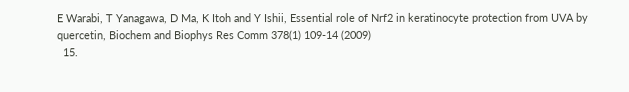E Warabi, T Yanagawa, D Ma, K Itoh and Y Ishii, Essential role of Nrf2 in keratinocyte protection from UVA by quercetin, Biochem and Biophys Res Comm 378(1) 109-14 (2009)
  15.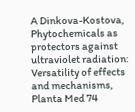A Dinkova-Kostova, Phytochemicals as protectors against ultraviolet radiation: Versatility of effects and mechanisms, Planta Med 74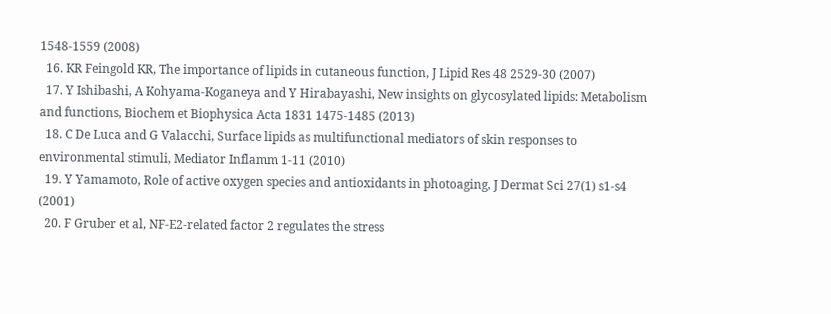1548-1559 (2008)
  16. KR Feingold KR, The importance of lipids in cutaneous function, J Lipid Res 48 2529-30 (2007)
  17. Y Ishibashi, A Kohyama-Koganeya and Y Hirabayashi, New insights on glycosylated lipids: Metabolism and functions, Biochem et Biophysica Acta 1831 1475-1485 (2013)
  18. C De Luca and G Valacchi, Surface lipids as multifunctional mediators of skin responses to environmental stimuli, Mediator Inflamm 1-11 (2010)
  19. Y Yamamoto, Role of active oxygen species and antioxidants in photoaging, J Dermat Sci 27(1) s1-s4 (2001)
  20. F Gruber et al, NF-E2-related factor 2 regulates the stress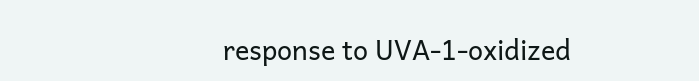response to UVA-1-oxidized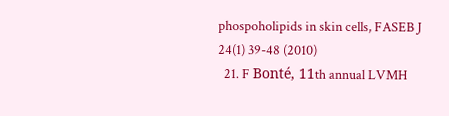phospoholipids in skin cells, FASEB J 24(1) 39-48 (2010)
  21. F Bonté, 11th annual LVMH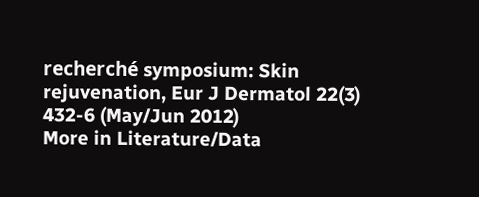recherché symposium: Skin rejuvenation, Eur J Dermatol 22(3) 432-6 (May/Jun 2012)
More in Literature/Data